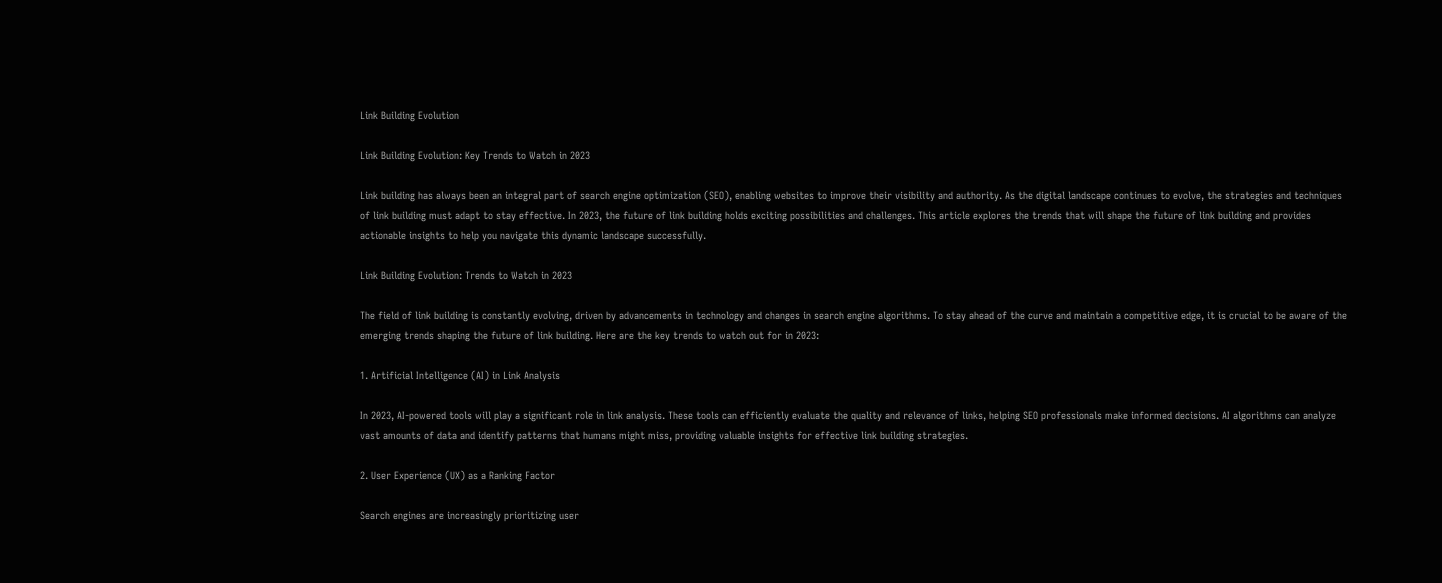Link Building Evolution

Link Building Evolution: Key Trends to Watch in 2023

Link building has always been an integral part of search engine optimization (SEO), enabling websites to improve their visibility and authority. As the digital landscape continues to evolve, the strategies and techniques of link building must adapt to stay effective. In 2023, the future of link building holds exciting possibilities and challenges. This article explores the trends that will shape the future of link building and provides actionable insights to help you navigate this dynamic landscape successfully.

Link Building Evolution: Trends to Watch in 2023

The field of link building is constantly evolving, driven by advancements in technology and changes in search engine algorithms. To stay ahead of the curve and maintain a competitive edge, it is crucial to be aware of the emerging trends shaping the future of link building. Here are the key trends to watch out for in 2023:

1. Artificial Intelligence (AI) in Link Analysis

In 2023, AI-powered tools will play a significant role in link analysis. These tools can efficiently evaluate the quality and relevance of links, helping SEO professionals make informed decisions. AI algorithms can analyze vast amounts of data and identify patterns that humans might miss, providing valuable insights for effective link building strategies.

2. User Experience (UX) as a Ranking Factor

Search engines are increasingly prioritizing user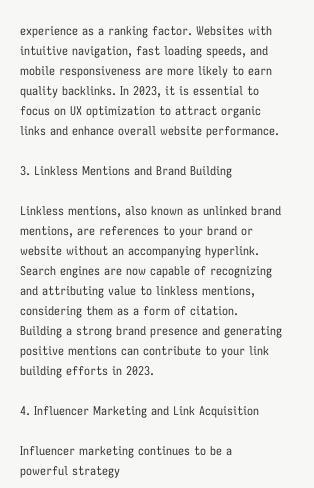experience as a ranking factor. Websites with intuitive navigation, fast loading speeds, and mobile responsiveness are more likely to earn quality backlinks. In 2023, it is essential to focus on UX optimization to attract organic links and enhance overall website performance.

3. Linkless Mentions and Brand Building

Linkless mentions, also known as unlinked brand mentions, are references to your brand or website without an accompanying hyperlink. Search engines are now capable of recognizing and attributing value to linkless mentions, considering them as a form of citation. Building a strong brand presence and generating positive mentions can contribute to your link building efforts in 2023.

4. Influencer Marketing and Link Acquisition

Influencer marketing continues to be a powerful strategy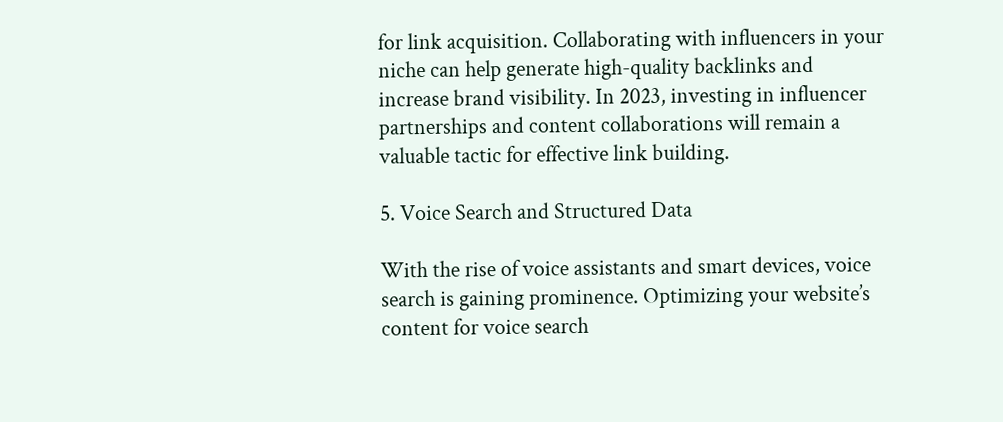for link acquisition. Collaborating with influencers in your niche can help generate high-quality backlinks and increase brand visibility. In 2023, investing in influencer partnerships and content collaborations will remain a valuable tactic for effective link building.

5. Voice Search and Structured Data

With the rise of voice assistants and smart devices, voice search is gaining prominence. Optimizing your website’s content for voice search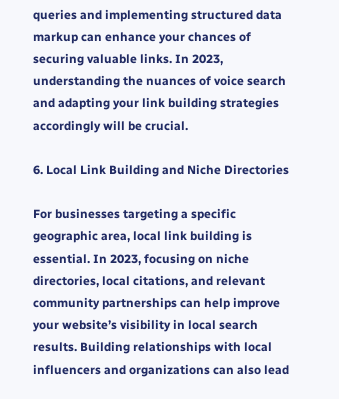queries and implementing structured data markup can enhance your chances of securing valuable links. In 2023, understanding the nuances of voice search and adapting your link building strategies accordingly will be crucial.

6. Local Link Building and Niche Directories

For businesses targeting a specific geographic area, local link building is essential. In 2023, focusing on niche directories, local citations, and relevant community partnerships can help improve your website’s visibility in local search results. Building relationships with local influencers and organizations can also lead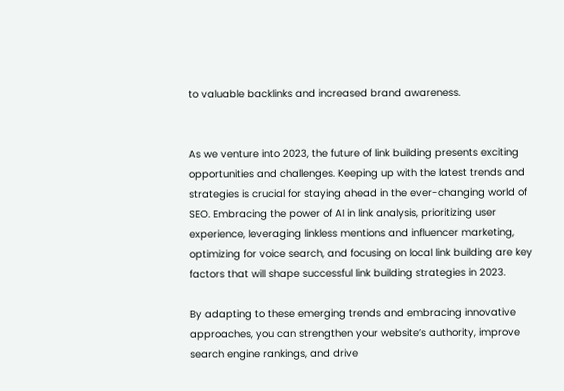to valuable backlinks and increased brand awareness.


As we venture into 2023, the future of link building presents exciting opportunities and challenges. Keeping up with the latest trends and strategies is crucial for staying ahead in the ever-changing world of SEO. Embracing the power of AI in link analysis, prioritizing user experience, leveraging linkless mentions and influencer marketing, optimizing for voice search, and focusing on local link building are key factors that will shape successful link building strategies in 2023.

By adapting to these emerging trends and embracing innovative approaches, you can strengthen your website’s authority, improve search engine rankings, and drive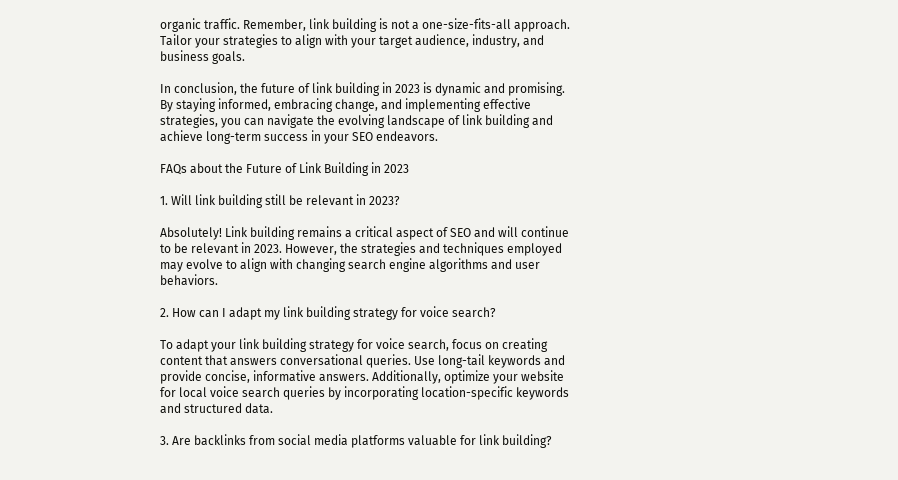organic traffic. Remember, link building is not a one-size-fits-all approach. Tailor your strategies to align with your target audience, industry, and business goals.

In conclusion, the future of link building in 2023 is dynamic and promising. By staying informed, embracing change, and implementing effective strategies, you can navigate the evolving landscape of link building and achieve long-term success in your SEO endeavors.

FAQs about the Future of Link Building in 2023

1. Will link building still be relevant in 2023?

Absolutely! Link building remains a critical aspect of SEO and will continue to be relevant in 2023. However, the strategies and techniques employed may evolve to align with changing search engine algorithms and user behaviors.

2. How can I adapt my link building strategy for voice search?

To adapt your link building strategy for voice search, focus on creating content that answers conversational queries. Use long-tail keywords and provide concise, informative answers. Additionally, optimize your website for local voice search queries by incorporating location-specific keywords and structured data.

3. Are backlinks from social media platforms valuable for link building?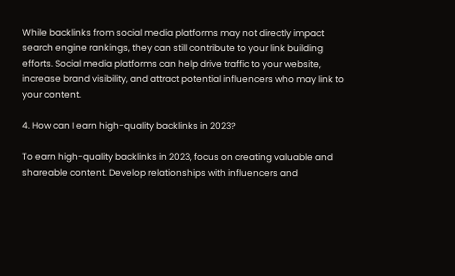While backlinks from social media platforms may not directly impact search engine rankings, they can still contribute to your link building efforts. Social media platforms can help drive traffic to your website, increase brand visibility, and attract potential influencers who may link to your content.

4. How can I earn high-quality backlinks in 2023?

To earn high-quality backlinks in 2023, focus on creating valuable and shareable content. Develop relationships with influencers and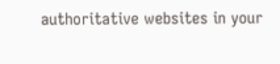authoritative websites in your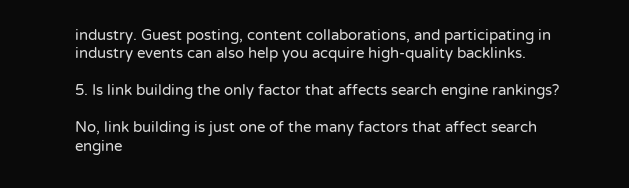industry. Guest posting, content collaborations, and participating in industry events can also help you acquire high-quality backlinks.

5. Is link building the only factor that affects search engine rankings?

No, link building is just one of the many factors that affect search engine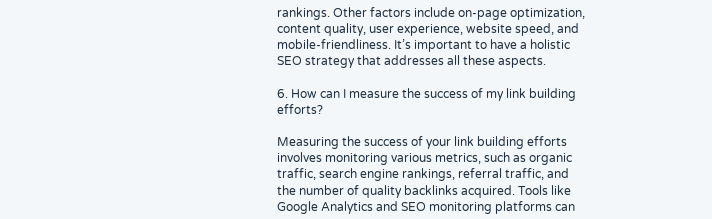rankings. Other factors include on-page optimization, content quality, user experience, website speed, and mobile-friendliness. It’s important to have a holistic SEO strategy that addresses all these aspects.

6. How can I measure the success of my link building efforts?

Measuring the success of your link building efforts involves monitoring various metrics, such as organic traffic, search engine rankings, referral traffic, and the number of quality backlinks acquired. Tools like Google Analytics and SEO monitoring platforms can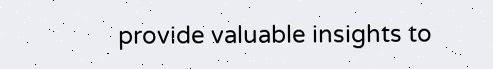provide valuable insights to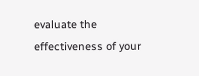evaluate the effectiveness of your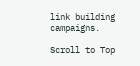link building campaigns.

Scroll to Top